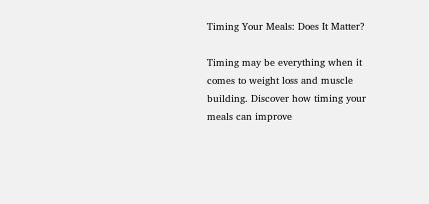Timing Your Meals: Does It Matter?

Timing may be everything when it comes to weight loss and muscle building. Discover how timing your meals can improve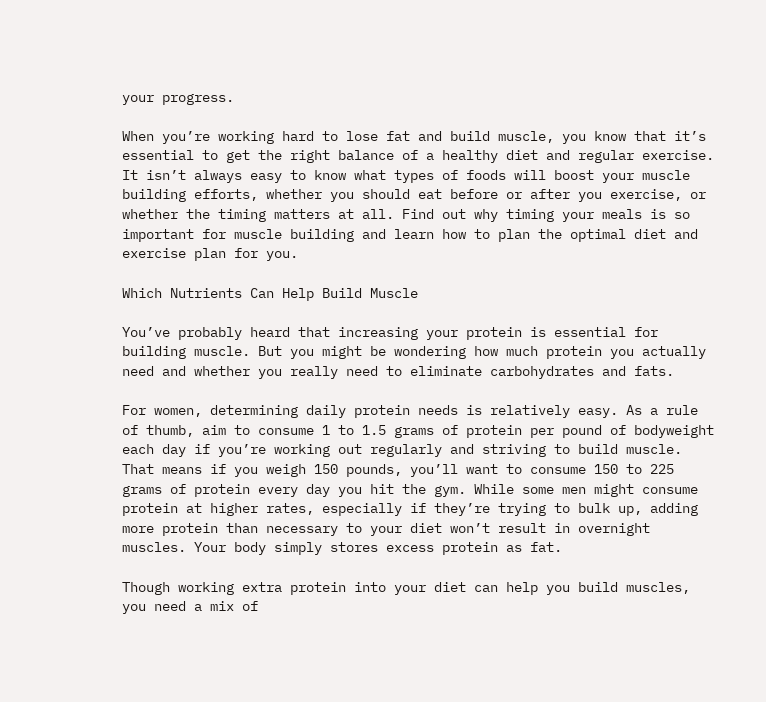your progress.

When you’re working hard to lose fat and build muscle, you know that it’s essential to get the right balance of a healthy diet and regular exercise. It isn’t always easy to know what types of foods will boost your muscle building efforts, whether you should eat before or after you exercise, or whether the timing matters at all. Find out why timing your meals is so important for muscle building and learn how to plan the optimal diet and exercise plan for you.

Which Nutrients Can Help Build Muscle

You’ve probably heard that increasing your protein is essential for building muscle. But you might be wondering how much protein you actually need and whether you really need to eliminate carbohydrates and fats.

For women, determining daily protein needs is relatively easy. As a rule of thumb, aim to consume 1 to 1.5 grams of protein per pound of bodyweight each day if you’re working out regularly and striving to build muscle. That means if you weigh 150 pounds, you’ll want to consume 150 to 225 grams of protein every day you hit the gym. While some men might consume protein at higher rates, especially if they’re trying to bulk up, adding more protein than necessary to your diet won’t result in overnight muscles. Your body simply stores excess protein as fat.

Though working extra protein into your diet can help you build muscles, you need a mix of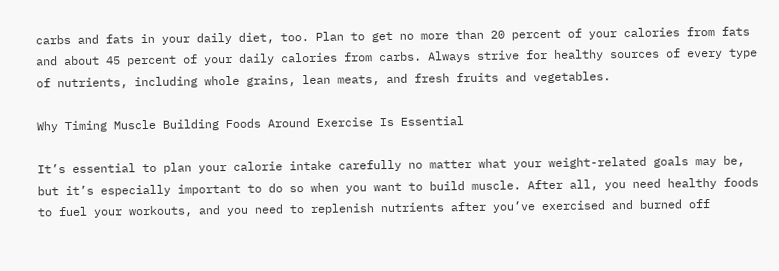carbs and fats in your daily diet, too. Plan to get no more than 20 percent of your calories from fats and about 45 percent of your daily calories from carbs. Always strive for healthy sources of every type of nutrients, including whole grains, lean meats, and fresh fruits and vegetables.

Why Timing Muscle Building Foods Around Exercise Is Essential

It’s essential to plan your calorie intake carefully no matter what your weight-related goals may be, but it’s especially important to do so when you want to build muscle. After all, you need healthy foods to fuel your workouts, and you need to replenish nutrients after you’ve exercised and burned off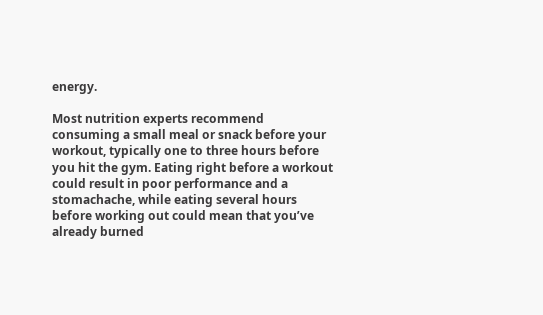energy.

Most nutrition experts recommend consuming a small meal or snack before your workout, typically one to three hours before you hit the gym. Eating right before a workout could result in poor performance and a stomachache, while eating several hours before working out could mean that you’ve already burned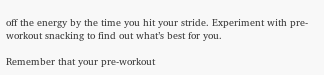off the energy by the time you hit your stride. Experiment with pre-workout snacking to find out what’s best for you.

Remember that your pre-workout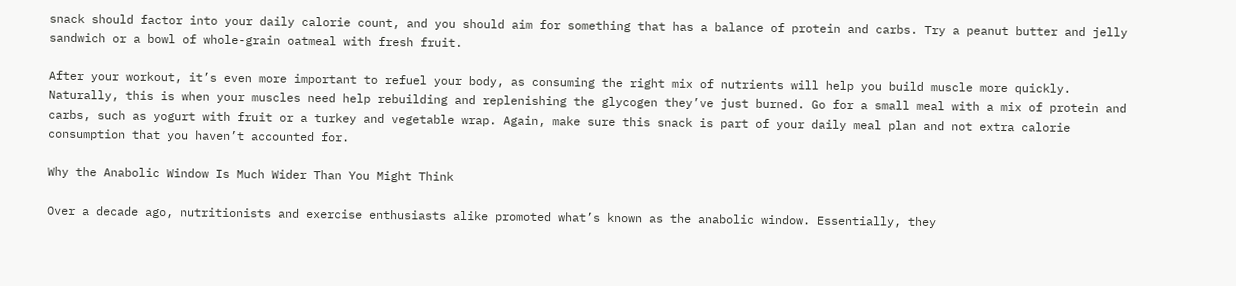snack should factor into your daily calorie count, and you should aim for something that has a balance of protein and carbs. Try a peanut butter and jelly sandwich or a bowl of whole-grain oatmeal with fresh fruit.

After your workout, it’s even more important to refuel your body, as consuming the right mix of nutrients will help you build muscle more quickly. Naturally, this is when your muscles need help rebuilding and replenishing the glycogen they’ve just burned. Go for a small meal with a mix of protein and carbs, such as yogurt with fruit or a turkey and vegetable wrap. Again, make sure this snack is part of your daily meal plan and not extra calorie consumption that you haven’t accounted for.

Why the Anabolic Window Is Much Wider Than You Might Think

Over a decade ago, nutritionists and exercise enthusiasts alike promoted what’s known as the anabolic window. Essentially, they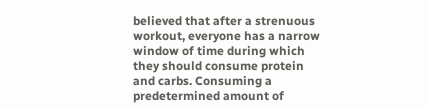believed that after a strenuous workout, everyone has a narrow window of time during which they should consume protein and carbs. Consuming a predetermined amount of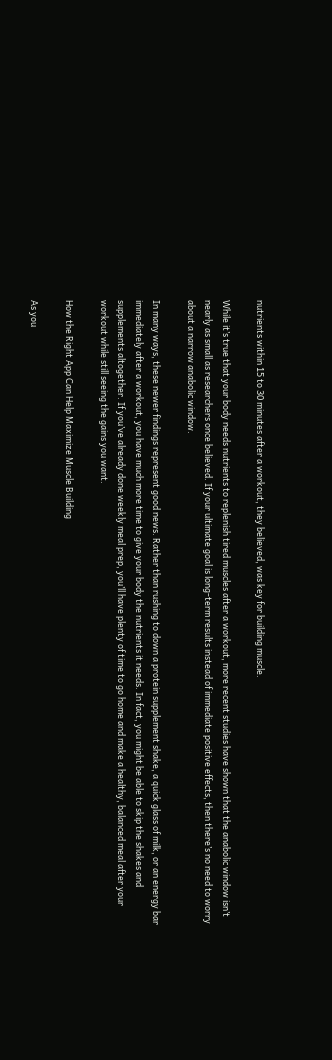nutrients within 15 to 30 minutes after a workout, they believed, was key for building muscle.

While it’s true that your body needs nutrients to replenish tired muscles after a workout, more recent studies have shown that the anabolic window isn’t nearly as small as researchers once believed. If your ultimate goal is long-term results instead of immediate positive effects, then there’s no need to worry about a narrow anabolic window.

In many ways, these newer findings represent good news. Rather than rushing to down a protein supplement shake, a quick glass of milk, or an energy bar immediately after a workout, you have much more time to give your body the nutrients it needs. In fact, you might be able to skip the shakes and supplements altogether. If you’ve already done weekly meal prep, you’ll have plenty of time to go home and make a healthy, balanced meal after your workout while still seeing the gains you want.

How the Right App Can Help Maximize Muscle Building

As you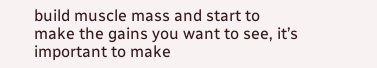build muscle mass and start to make the gains you want to see, it’s important to make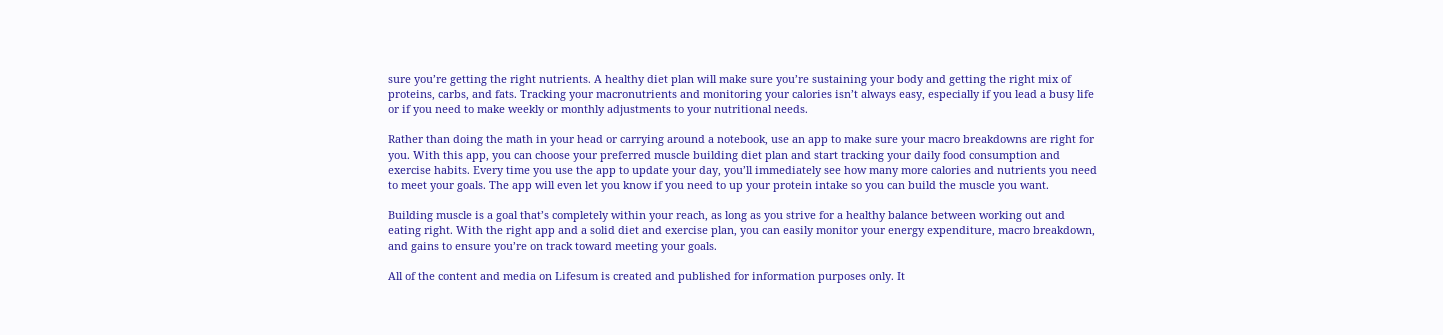sure you’re getting the right nutrients. A healthy diet plan will make sure you’re sustaining your body and getting the right mix of proteins, carbs, and fats. Tracking your macronutrients and monitoring your calories isn’t always easy, especially if you lead a busy life or if you need to make weekly or monthly adjustments to your nutritional needs.

Rather than doing the math in your head or carrying around a notebook, use an app to make sure your macro breakdowns are right for you. With this app, you can choose your preferred muscle building diet plan and start tracking your daily food consumption and exercise habits. Every time you use the app to update your day, you’ll immediately see how many more calories and nutrients you need to meet your goals. The app will even let you know if you need to up your protein intake so you can build the muscle you want.

Building muscle is a goal that’s completely within your reach, as long as you strive for a healthy balance between working out and eating right. With the right app and a solid diet and exercise plan, you can easily monitor your energy expenditure, macro breakdown, and gains to ensure you’re on track toward meeting your goals.

All of the content and media on Lifesum is created and published for information purposes only. It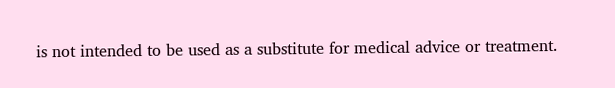is not intended to be used as a substitute for medical advice or treatment.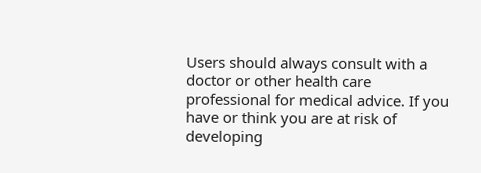Users should always consult with a doctor or other health care professional for medical advice. If you have or think you are at risk of developing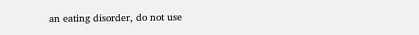an eating disorder, do not use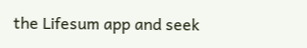the Lifesum app and seek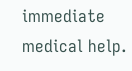immediate medical help.